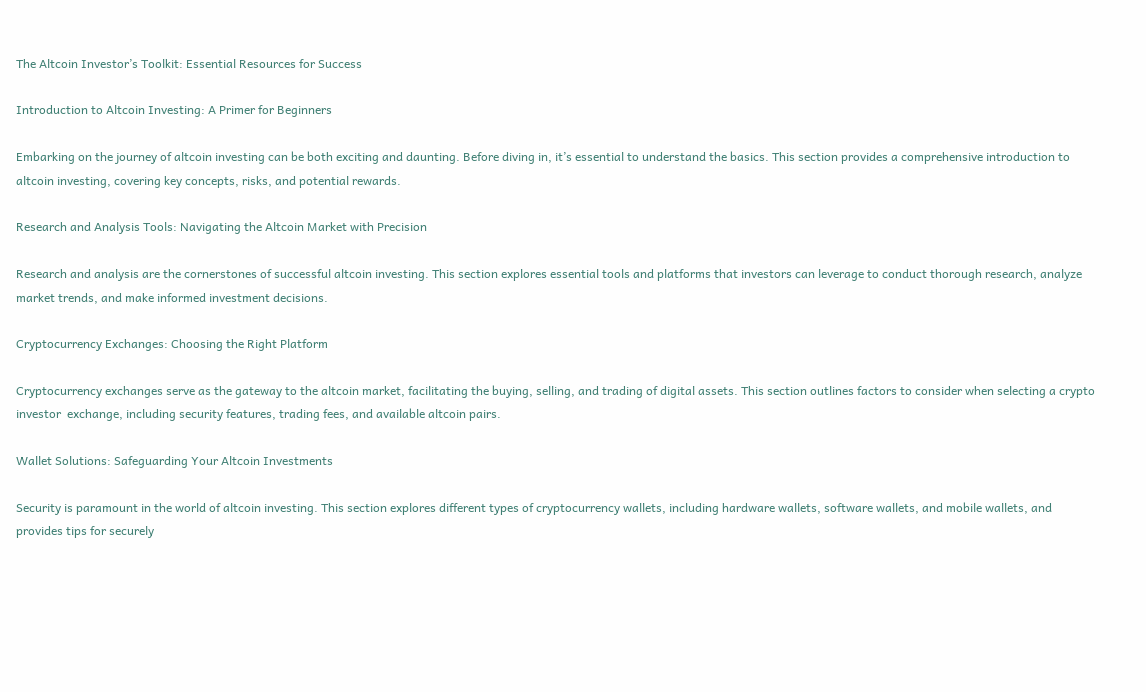The Altcoin Investor’s Toolkit: Essential Resources for Success

Introduction to Altcoin Investing: A Primer for Beginners

Embarking on the journey of altcoin investing can be both exciting and daunting. Before diving in, it’s essential to understand the basics. This section provides a comprehensive introduction to altcoin investing, covering key concepts, risks, and potential rewards.

Research and Analysis Tools: Navigating the Altcoin Market with Precision

Research and analysis are the cornerstones of successful altcoin investing. This section explores essential tools and platforms that investors can leverage to conduct thorough research, analyze market trends, and make informed investment decisions.

Cryptocurrency Exchanges: Choosing the Right Platform

Cryptocurrency exchanges serve as the gateway to the altcoin market, facilitating the buying, selling, and trading of digital assets. This section outlines factors to consider when selecting a crypto investor  exchange, including security features, trading fees, and available altcoin pairs.

Wallet Solutions: Safeguarding Your Altcoin Investments

Security is paramount in the world of altcoin investing. This section explores different types of cryptocurrency wallets, including hardware wallets, software wallets, and mobile wallets, and provides tips for securely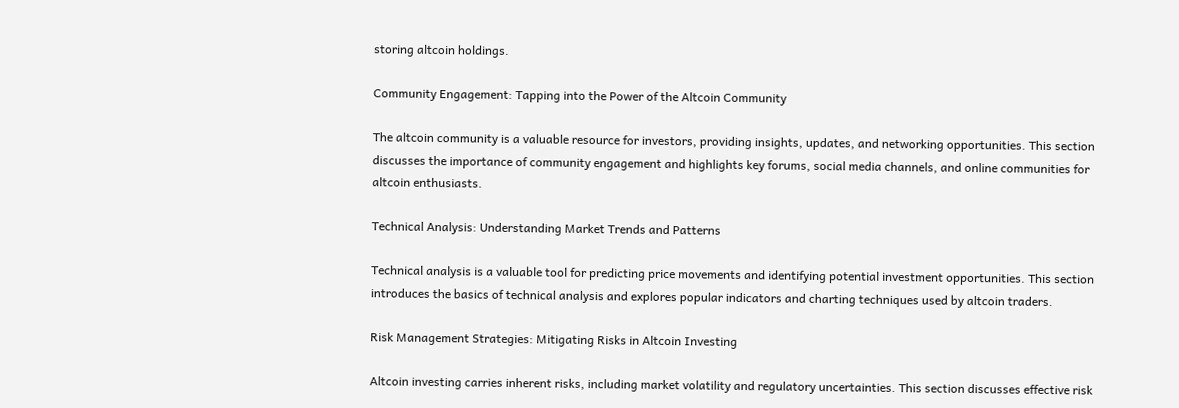storing altcoin holdings.

Community Engagement: Tapping into the Power of the Altcoin Community

The altcoin community is a valuable resource for investors, providing insights, updates, and networking opportunities. This section discusses the importance of community engagement and highlights key forums, social media channels, and online communities for altcoin enthusiasts.

Technical Analysis: Understanding Market Trends and Patterns

Technical analysis is a valuable tool for predicting price movements and identifying potential investment opportunities. This section introduces the basics of technical analysis and explores popular indicators and charting techniques used by altcoin traders.

Risk Management Strategies: Mitigating Risks in Altcoin Investing

Altcoin investing carries inherent risks, including market volatility and regulatory uncertainties. This section discusses effective risk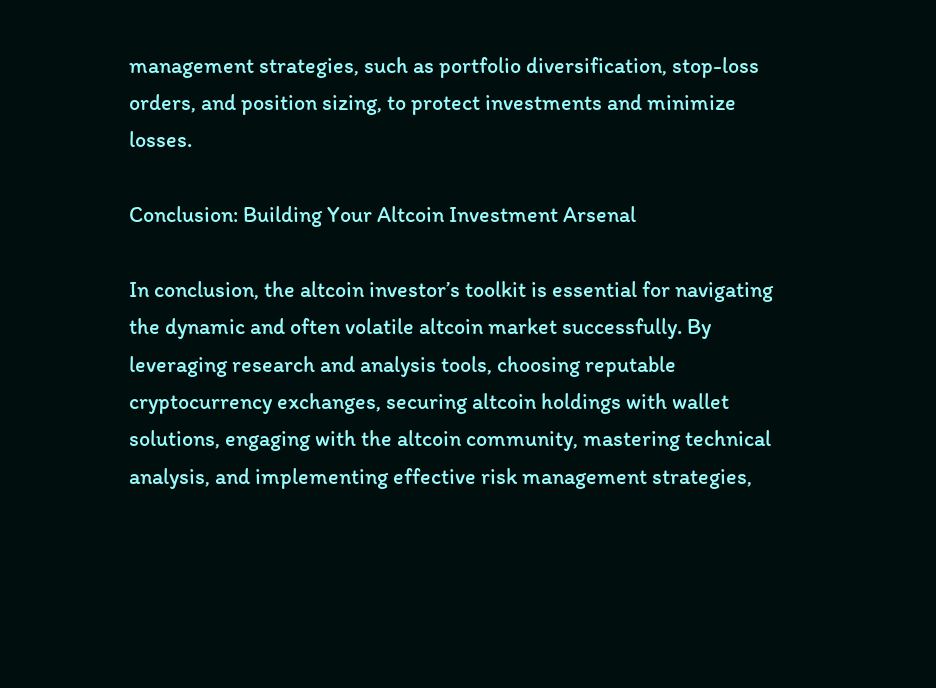management strategies, such as portfolio diversification, stop-loss orders, and position sizing, to protect investments and minimize losses.

Conclusion: Building Your Altcoin Investment Arsenal

In conclusion, the altcoin investor’s toolkit is essential for navigating the dynamic and often volatile altcoin market successfully. By leveraging research and analysis tools, choosing reputable cryptocurrency exchanges, securing altcoin holdings with wallet solutions, engaging with the altcoin community, mastering technical analysis, and implementing effective risk management strategies,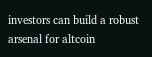investors can build a robust arsenal for altcoin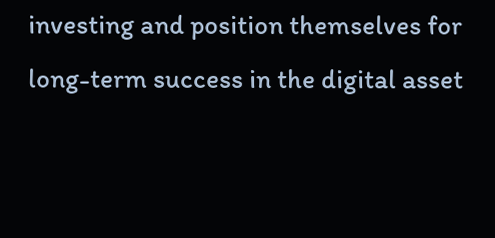investing and position themselves for long-term success in the digital asset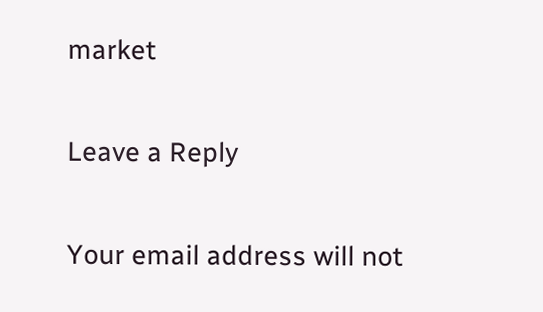market

Leave a Reply

Your email address will not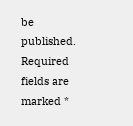be published. Required fields are marked *